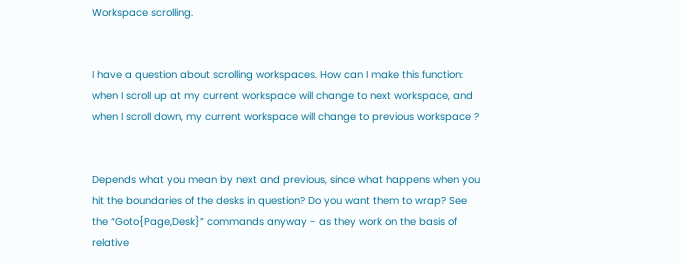Workspace scrolling.


I have a question about scrolling workspaces. How can I make this function: when I scroll up at my current workspace will change to next workspace, and when I scroll down, my current workspace will change to previous workspace ?


Depends what you mean by next and previous, since what happens when you hit the boundaries of the desks in question? Do you want them to wrap? See the “Goto{Page,Desk}” commands anyway - as they work on the basis of relative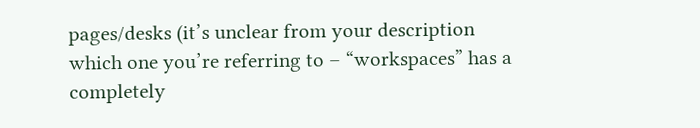pages/desks (it’s unclear from your description which one you’re referring to – “workspaces” has a completely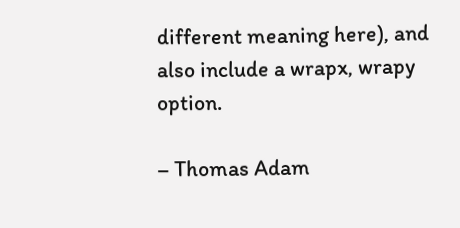different meaning here), and also include a wrapx, wrapy option.

– Thomas Adam